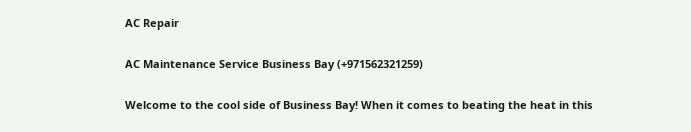AC Repair

AC Maintenance Service Business Bay (+971562321259)

Welcome to the cool side of Business Bay! When it comes to beating the heat in this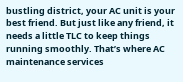bustling district, your AC unit is your best friend. But just like any friend, it needs a little TLC to keep things running smoothly. That’s where AC maintenance services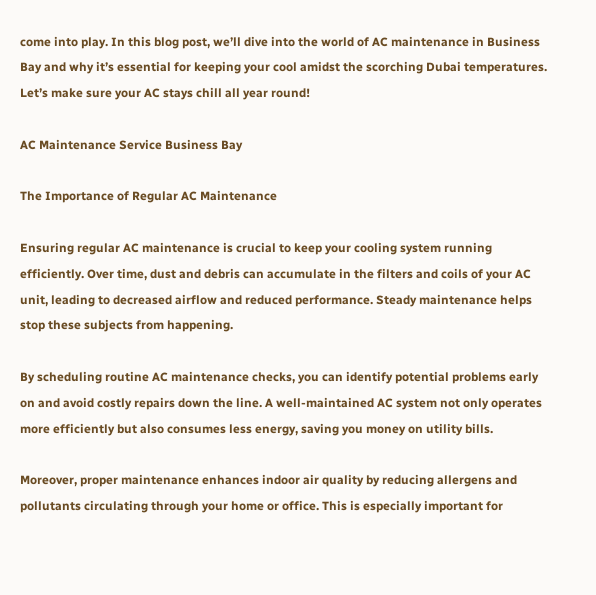come into play. In this blog post, we’ll dive into the world of AC maintenance in Business Bay and why it’s essential for keeping your cool amidst the scorching Dubai temperatures. Let’s make sure your AC stays chill all year round!

AC Maintenance Service Business Bay

The Importance of Regular AC Maintenance

Ensuring regular AC maintenance is crucial to keep your cooling system running efficiently. Over time, dust and debris can accumulate in the filters and coils of your AC unit, leading to decreased airflow and reduced performance. Steady maintenance helps stop these subjects from happening.

By scheduling routine AC maintenance checks, you can identify potential problems early on and avoid costly repairs down the line. A well-maintained AC system not only operates more efficiently but also consumes less energy, saving you money on utility bills.

Moreover, proper maintenance enhances indoor air quality by reducing allergens and pollutants circulating through your home or office. This is especially important for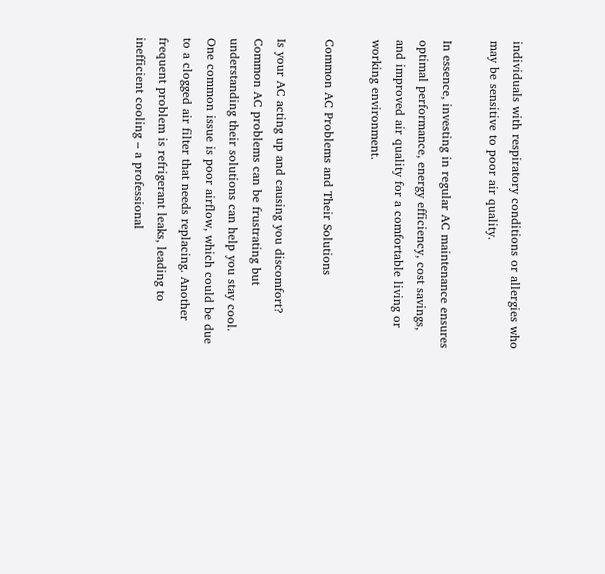individuals with respiratory conditions or allergies who may be sensitive to poor air quality.

In essence, investing in regular AC maintenance ensures optimal performance, energy efficiency, cost savings, and improved air quality for a comfortable living or working environment.

Common AC Problems and Their Solutions

Is your AC acting up and causing you discomfort? Common AC problems can be frustrating but understanding their solutions can help you stay cool. One common issue is poor airflow, which could be due to a clogged air filter that needs replacing. Another frequent problem is refrigerant leaks, leading to inefficient cooling – a professional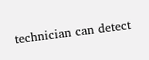technician can detect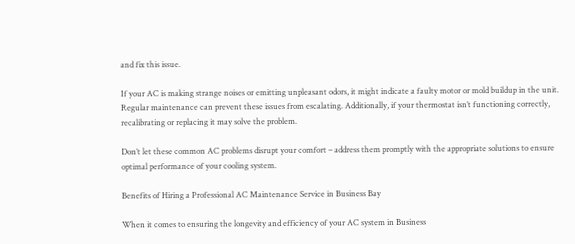and fix this issue.

If your AC is making strange noises or emitting unpleasant odors, it might indicate a faulty motor or mold buildup in the unit. Regular maintenance can prevent these issues from escalating. Additionally, if your thermostat isn’t functioning correctly, recalibrating or replacing it may solve the problem.

Don’t let these common AC problems disrupt your comfort – address them promptly with the appropriate solutions to ensure optimal performance of your cooling system.

Benefits of Hiring a Professional AC Maintenance Service in Business Bay

When it comes to ensuring the longevity and efficiency of your AC system in Business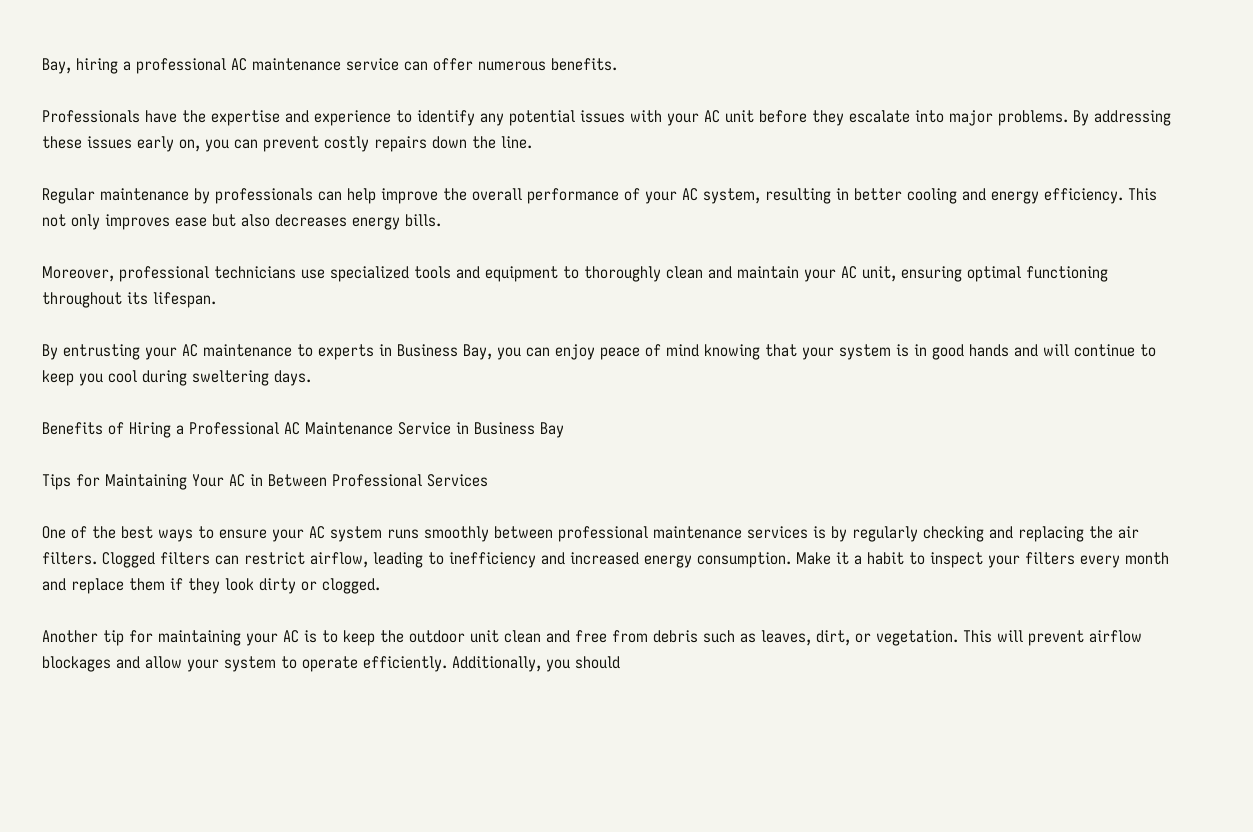Bay, hiring a professional AC maintenance service can offer numerous benefits.

Professionals have the expertise and experience to identify any potential issues with your AC unit before they escalate into major problems. By addressing these issues early on, you can prevent costly repairs down the line.

Regular maintenance by professionals can help improve the overall performance of your AC system, resulting in better cooling and energy efficiency. This not only improves ease but also decreases energy bills.

Moreover, professional technicians use specialized tools and equipment to thoroughly clean and maintain your AC unit, ensuring optimal functioning throughout its lifespan.

By entrusting your AC maintenance to experts in Business Bay, you can enjoy peace of mind knowing that your system is in good hands and will continue to keep you cool during sweltering days.

Benefits of Hiring a Professional AC Maintenance Service in Business Bay

Tips for Maintaining Your AC in Between Professional Services

One of the best ways to ensure your AC system runs smoothly between professional maintenance services is by regularly checking and replacing the air filters. Clogged filters can restrict airflow, leading to inefficiency and increased energy consumption. Make it a habit to inspect your filters every month and replace them if they look dirty or clogged.

Another tip for maintaining your AC is to keep the outdoor unit clean and free from debris such as leaves, dirt, or vegetation. This will prevent airflow blockages and allow your system to operate efficiently. Additionally, you should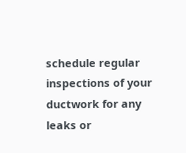schedule regular inspections of your ductwork for any leaks or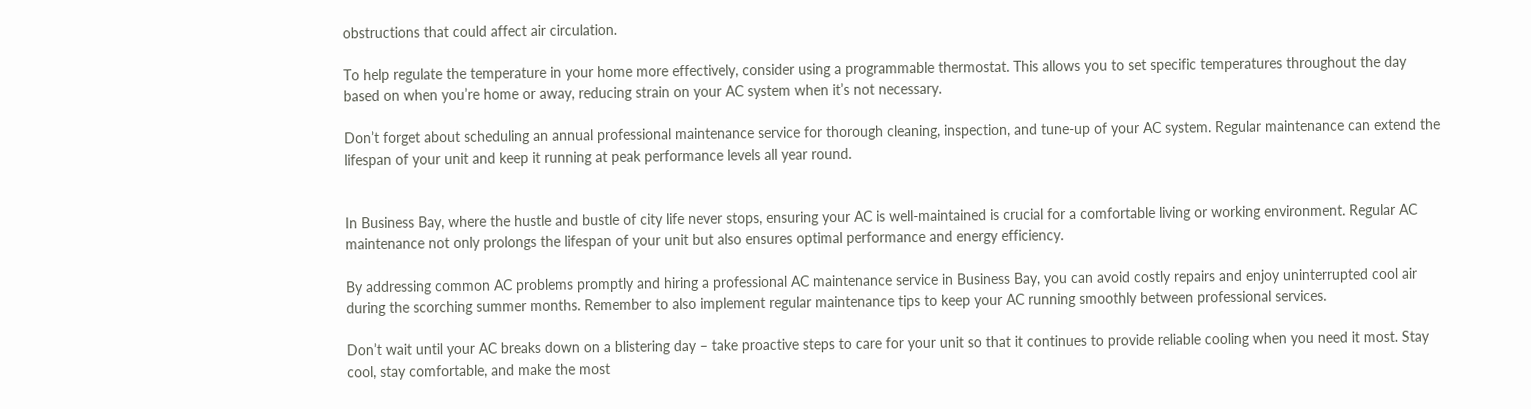obstructions that could affect air circulation.

To help regulate the temperature in your home more effectively, consider using a programmable thermostat. This allows you to set specific temperatures throughout the day based on when you’re home or away, reducing strain on your AC system when it’s not necessary.

Don’t forget about scheduling an annual professional maintenance service for thorough cleaning, inspection, and tune-up of your AC system. Regular maintenance can extend the lifespan of your unit and keep it running at peak performance levels all year round.


In Business Bay, where the hustle and bustle of city life never stops, ensuring your AC is well-maintained is crucial for a comfortable living or working environment. Regular AC maintenance not only prolongs the lifespan of your unit but also ensures optimal performance and energy efficiency.

By addressing common AC problems promptly and hiring a professional AC maintenance service in Business Bay, you can avoid costly repairs and enjoy uninterrupted cool air during the scorching summer months. Remember to also implement regular maintenance tips to keep your AC running smoothly between professional services.

Don’t wait until your AC breaks down on a blistering day – take proactive steps to care for your unit so that it continues to provide reliable cooling when you need it most. Stay cool, stay comfortable, and make the most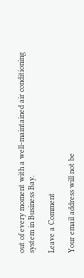out of every moment with a well-maintained air conditioning system in Business Bay.

Leave a Comment

Your email address will not be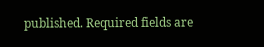published. Required fields are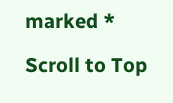marked *

Scroll to Top